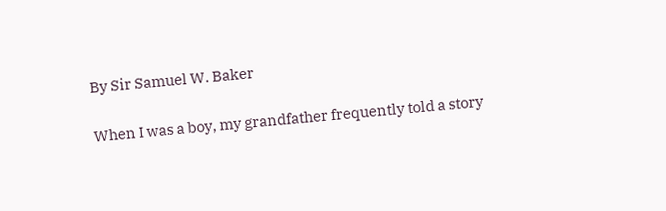By Sir Samuel W. Baker

When I was a boy, my grandfather frequently told a story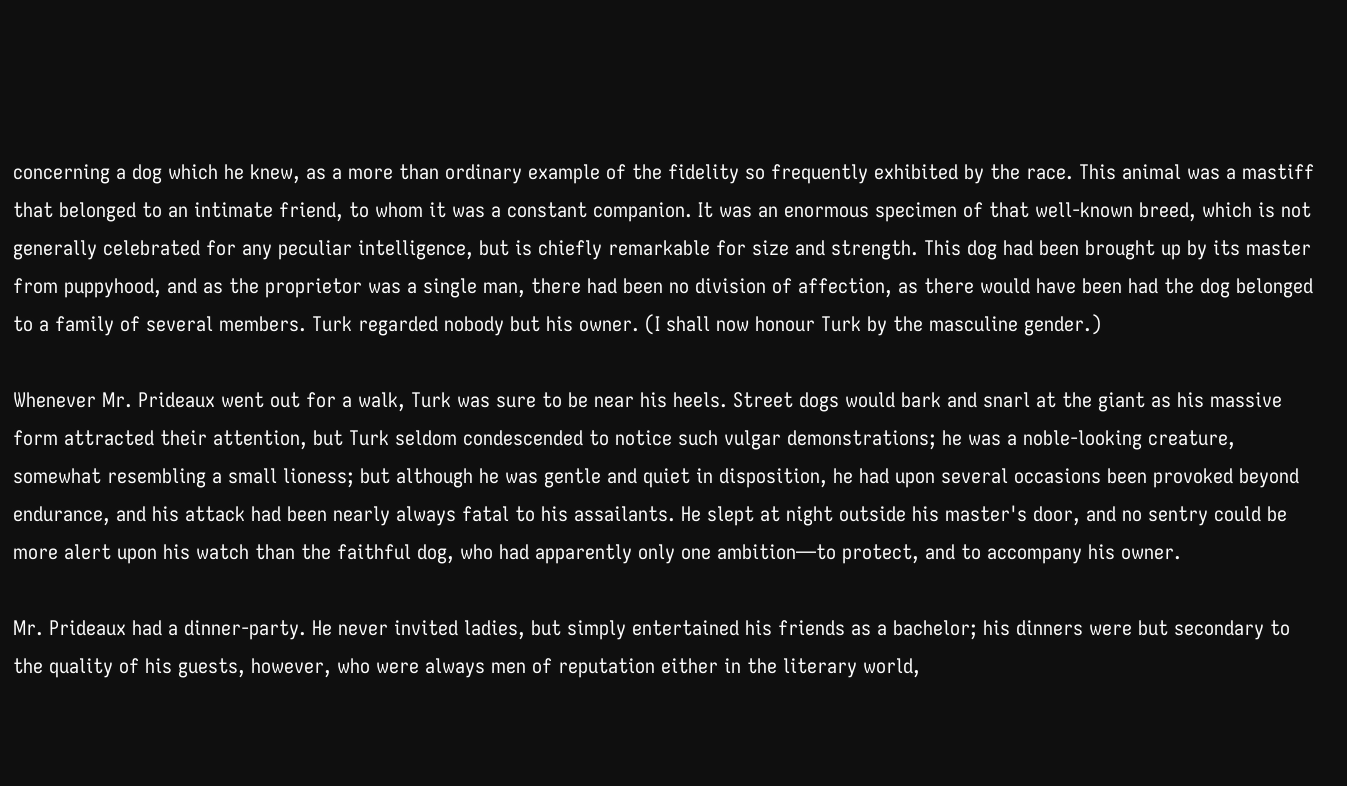concerning a dog which he knew, as a more than ordinary example of the fidelity so frequently exhibited by the race. This animal was a mastiff that belonged to an intimate friend, to whom it was a constant companion. It was an enormous specimen of that well-known breed, which is not generally celebrated for any peculiar intelligence, but is chiefly remarkable for size and strength. This dog had been brought up by its master from puppyhood, and as the proprietor was a single man, there had been no division of affection, as there would have been had the dog belonged to a family of several members. Turk regarded nobody but his owner. (I shall now honour Turk by the masculine gender.)

Whenever Mr. Prideaux went out for a walk, Turk was sure to be near his heels. Street dogs would bark and snarl at the giant as his massive form attracted their attention, but Turk seldom condescended to notice such vulgar demonstrations; he was a noble-looking creature, somewhat resembling a small lioness; but although he was gentle and quiet in disposition, he had upon several occasions been provoked beyond endurance, and his attack had been nearly always fatal to his assailants. He slept at night outside his master's door, and no sentry could be more alert upon his watch than the faithful dog, who had apparently only one ambition—to protect, and to accompany his owner.

Mr. Prideaux had a dinner-party. He never invited ladies, but simply entertained his friends as a bachelor; his dinners were but secondary to the quality of his guests, however, who were always men of reputation either in the literary world,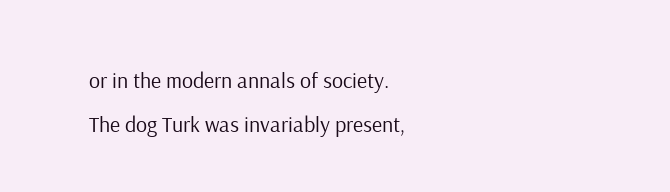or in the modern annals of society. The dog Turk was invariably present,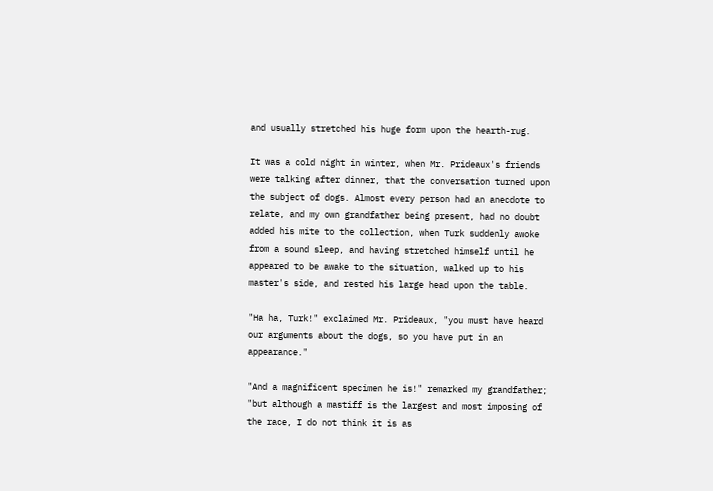and usually stretched his huge form upon the hearth-rug.

It was a cold night in winter, when Mr. Prideaux's friends were talking after dinner, that the conversation turned upon the subject of dogs. Almost every person had an anecdote to relate, and my own grandfather being present, had no doubt added his mite to the collection, when Turk suddenly awoke from a sound sleep, and having stretched himself until he appeared to be awake to the situation, walked up to his master's side, and rested his large head upon the table.

"Ha ha, Turk!" exclaimed Mr. Prideaux, "you must have heard our arguments about the dogs, so you have put in an appearance."

"And a magnificent specimen he is!" remarked my grandfather; "but although a mastiff is the largest and most imposing of the race, I do not think it is as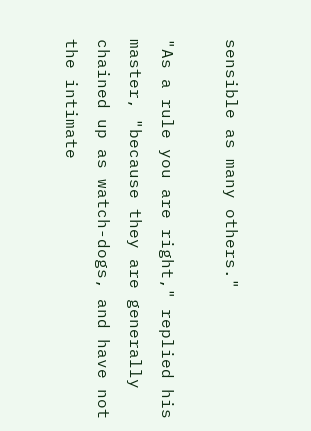sensible as many others."

"As a rule you are right," replied his master, "because they are generally chained up as watch-dogs, and have not the intimate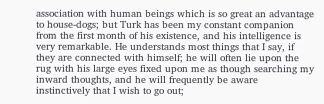association with human beings which is so great an advantage to house-dogs; but Turk has been my constant companion from the first month of his existence, and his intelligence is very remarkable. He understands most things that I say, if they are connected with himself; he will often lie upon the rug with his large eyes fixed upon me as though searching my inward thoughts, and he will frequently be aware instinctively that I wish to go out;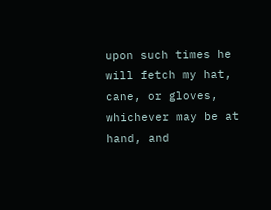upon such times he will fetch my hat, cane, or gloves, whichever may be at hand, and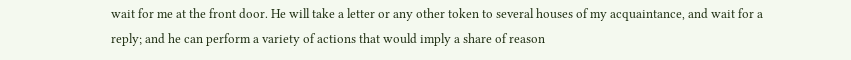wait for me at the front door. He will take a letter or any other token to several houses of my acquaintance, and wait for a reply; and he can perform a variety of actions that would imply a share of reason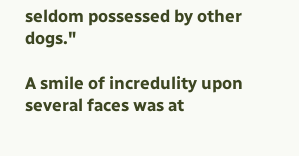seldom possessed by other dogs."

A smile of incredulity upon several faces was at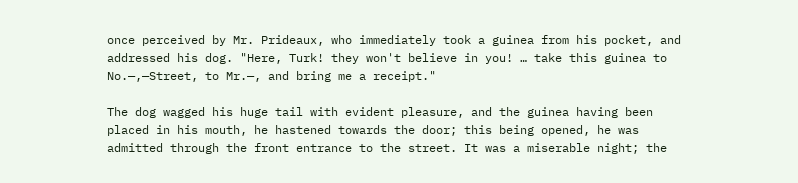once perceived by Mr. Prideaux, who immediately took a guinea from his pocket, and addressed his dog. "Here, Turk! they won't believe in you! … take this guinea to No.—,—Street, to Mr.—, and bring me a receipt."

The dog wagged his huge tail with evident pleasure, and the guinea having been placed in his mouth, he hastened towards the door; this being opened, he was admitted through the front entrance to the street. It was a miserable night; the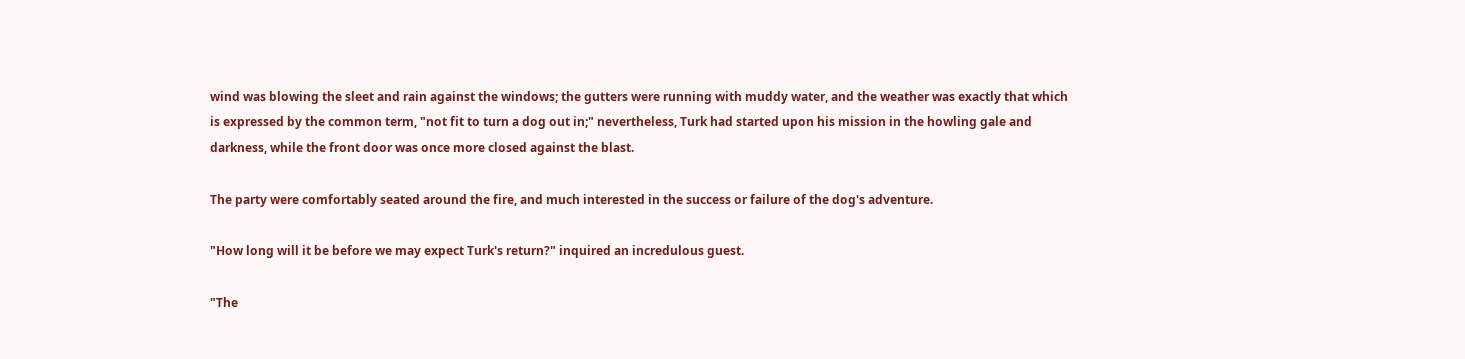wind was blowing the sleet and rain against the windows; the gutters were running with muddy water, and the weather was exactly that which is expressed by the common term, "not fit to turn a dog out in;" nevertheless, Turk had started upon his mission in the howling gale and darkness, while the front door was once more closed against the blast.

The party were comfortably seated around the fire, and much interested in the success or failure of the dog's adventure.

"How long will it be before we may expect Turk's return?" inquired an incredulous guest.

"The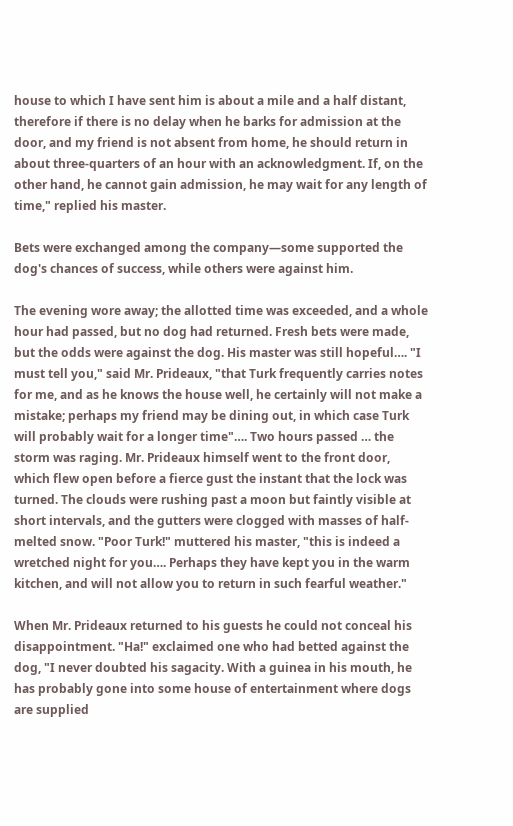house to which I have sent him is about a mile and a half distant, therefore if there is no delay when he barks for admission at the door, and my friend is not absent from home, he should return in about three-quarters of an hour with an acknowledgment. If, on the other hand, he cannot gain admission, he may wait for any length of time," replied his master.

Bets were exchanged among the company—some supported the dog's chances of success, while others were against him.

The evening wore away; the allotted time was exceeded, and a whole hour had passed, but no dog had returned. Fresh bets were made, but the odds were against the dog. His master was still hopeful…. "I must tell you," said Mr. Prideaux, "that Turk frequently carries notes for me, and as he knows the house well, he certainly will not make a mistake; perhaps my friend may be dining out, in which case Turk will probably wait for a longer time"…. Two hours passed … the storm was raging. Mr. Prideaux himself went to the front door, which flew open before a fierce gust the instant that the lock was turned. The clouds were rushing past a moon but faintly visible at short intervals, and the gutters were clogged with masses of half-melted snow. "Poor Turk!" muttered his master, "this is indeed a wretched night for you…. Perhaps they have kept you in the warm kitchen, and will not allow you to return in such fearful weather."

When Mr. Prideaux returned to his guests he could not conceal his disappointment. "Ha!" exclaimed one who had betted against the dog, "I never doubted his sagacity. With a guinea in his mouth, he has probably gone into some house of entertainment where dogs are supplied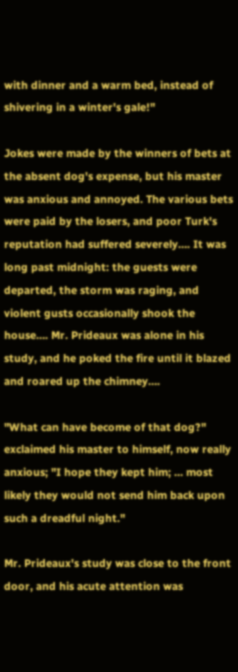with dinner and a warm bed, instead of shivering in a winter's gale!"

Jokes were made by the winners of bets at the absent dog's expense, but his master was anxious and annoyed. The various bets were paid by the losers, and poor Turk's reputation had suffered severely…. It was long past midnight: the guests were departed, the storm was raging, and violent gusts occasionally shook the house…. Mr. Prideaux was alone in his study, and he poked the fire until it blazed and roared up the chimney….

"What can have become of that dog?" exclaimed his master to himself, now really anxious; "I hope they kept him; … most likely they would not send him back upon such a dreadful night."

Mr. Prideaux's study was close to the front door, and his acute attention was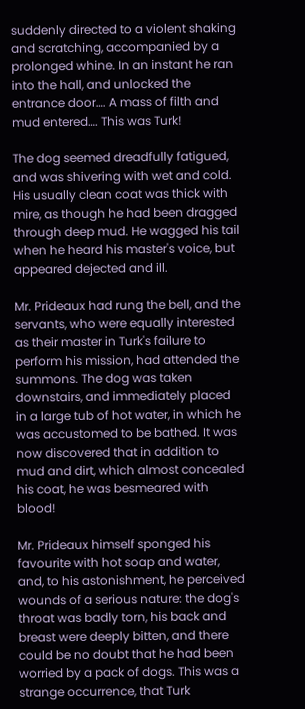suddenly directed to a violent shaking and scratching, accompanied by a prolonged whine. In an instant he ran into the hall, and unlocked the entrance door…. A mass of filth and mud entered…. This was Turk!

The dog seemed dreadfully fatigued, and was shivering with wet and cold. His usually clean coat was thick with mire, as though he had been dragged through deep mud. He wagged his tail when he heard his master's voice, but appeared dejected and ill.

Mr. Prideaux had rung the bell, and the servants, who were equally interested as their master in Turk's failure to perform his mission, had attended the summons. The dog was taken downstairs, and immediately placed in a large tub of hot water, in which he was accustomed to be bathed. It was now discovered that in addition to mud and dirt, which almost concealed his coat, he was besmeared with blood!

Mr. Prideaux himself sponged his favourite with hot soap and water, and, to his astonishment, he perceived wounds of a serious nature: the dog's throat was badly torn, his back and breast were deeply bitten, and there could be no doubt that he had been worried by a pack of dogs. This was a strange occurrence, that Turk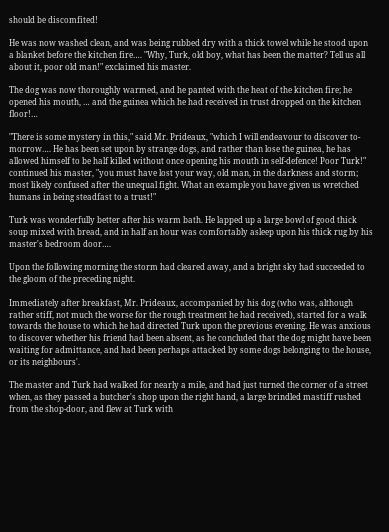should be discomfited!

He was now washed clean, and was being rubbed dry with a thick towel while he stood upon a blanket before the kitchen fire…. "Why, Turk, old boy, what has been the matter? Tell us all about it, poor old man!" exclaimed his master.

The dog was now thoroughly warmed, and he panted with the heat of the kitchen fire; he opened his mouth, … and the guinea which he had received in trust dropped on the kitchen floor!…

"There is some mystery in this," said Mr. Prideaux, "which I will endeavour to discover to-morrow…. He has been set upon by strange dogs, and rather than lose the guinea, he has allowed himself to be half killed without once opening his mouth in self-defence! Poor Turk!" continued his master, "you must have lost your way, old man, in the darkness and storm; most likely confused after the unequal fight. What an example you have given us wretched humans in being steadfast to a trust!"

Turk was wonderfully better after his warm bath. He lapped up a large bowl of good thick soup mixed with bread, and in half an hour was comfortably asleep upon his thick rug by his master's bedroom door….

Upon the following morning the storm had cleared away, and a bright sky had succeeded to the gloom of the preceding night.

Immediately after breakfast, Mr. Prideaux, accompanied by his dog (who was, although rather stiff, not much the worse for the rough treatment he had received), started for a walk towards the house to which he had directed Turk upon the previous evening. He was anxious to discover whether his friend had been absent, as he concluded that the dog might have been waiting for admittance, and had been perhaps attacked by some dogs belonging to the house, or its neighbours'.

The master and Turk had walked for nearly a mile, and had just turned the corner of a street when, as they passed a butcher's shop upon the right hand, a large brindled mastiff rushed from the shop-door, and flew at Turk with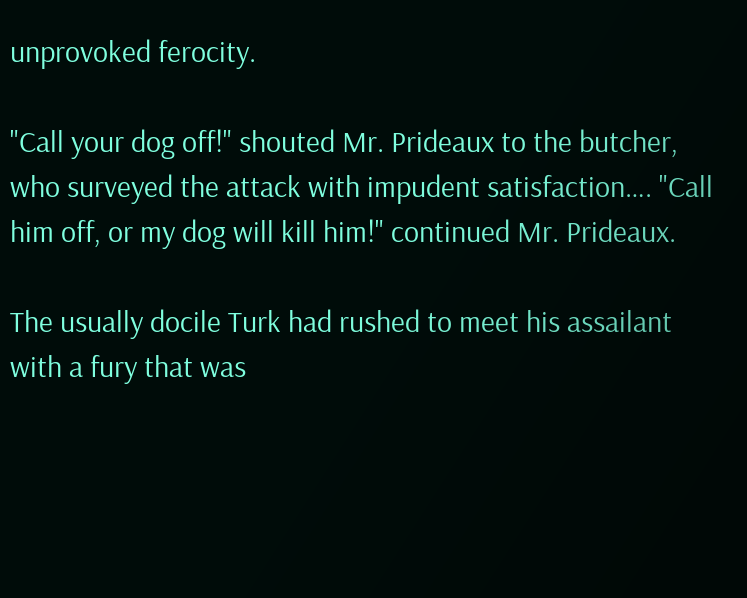unprovoked ferocity.

"Call your dog off!" shouted Mr. Prideaux to the butcher, who surveyed the attack with impudent satisfaction…. "Call him off, or my dog will kill him!" continued Mr. Prideaux.

The usually docile Turk had rushed to meet his assailant with a fury that was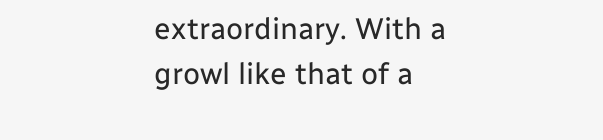extraordinary. With a growl like that of a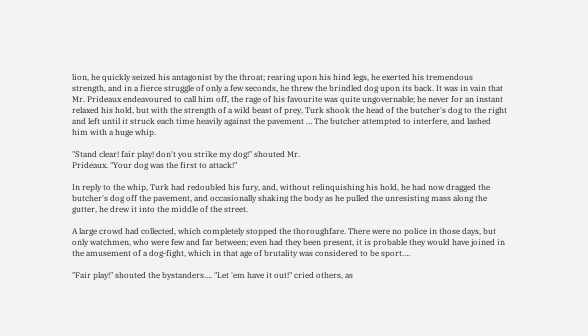lion, he quickly seized his antagonist by the throat; rearing upon his hind legs, he exerted his tremendous strength, and in a fierce struggle of only a few seconds, he threw the brindled dog upon its back. It was in vain that Mr. Prideaux endeavoured to call him off, the rage of his favourite was quite ungovernable; he never for an instant relaxed his hold, but with the strength of a wild beast of prey, Turk shook the head of the butcher's dog to the right and left until it struck each time heavily against the pavement … The butcher attempted to interfere, and lashed him with a huge whip.

"Stand clear! fair play! don't you strike my dog!" shouted Mr.
Prideaux. "Your dog was the first to attack!"

In reply to the whip, Turk had redoubled his fury, and, without relinquishing his hold, he had now dragged the butcher's dog off the pavement, and occasionally shaking the body as he pulled the unresisting mass along the gutter, he drew it into the middle of the street.

A large crowd had collected, which completely stopped the thoroughfare. There were no police in those days, but only watchmen, who were few and far between; even had they been present, it is probable they would have joined in the amusement of a dog-fight, which in that age of brutality was considered to be sport….

"Fair play!" shouted the bystanders…. "Let 'em have it out!" cried others, as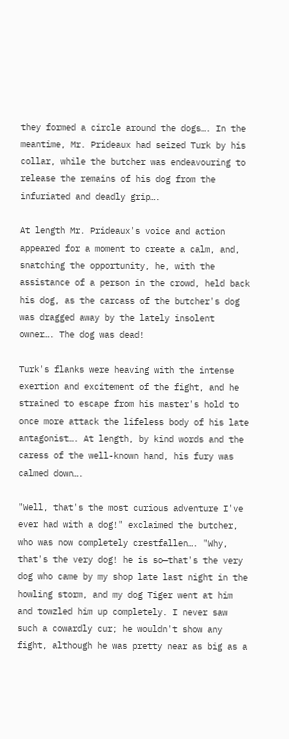they formed a circle around the dogs…. In the meantime, Mr. Prideaux had seized Turk by his collar, while the butcher was endeavouring to release the remains of his dog from the infuriated and deadly grip….

At length Mr. Prideaux's voice and action appeared for a moment to create a calm, and, snatching the opportunity, he, with the assistance of a person in the crowd, held back his dog, as the carcass of the butcher's dog was dragged away by the lately insolent owner…. The dog was dead!

Turk's flanks were heaving with the intense exertion and excitement of the fight, and he strained to escape from his master's hold to once more attack the lifeless body of his late antagonist…. At length, by kind words and the caress of the well-known hand, his fury was calmed down….

"Well, that's the most curious adventure I've ever had with a dog!" exclaimed the butcher, who was now completely crestfallen…. "Why, that's the very dog! he is so—that's the very dog who came by my shop late last night in the howling storm, and my dog Tiger went at him and towzled him up completely. I never saw such a cowardly cur; he wouldn't show any fight, although he was pretty near as big as a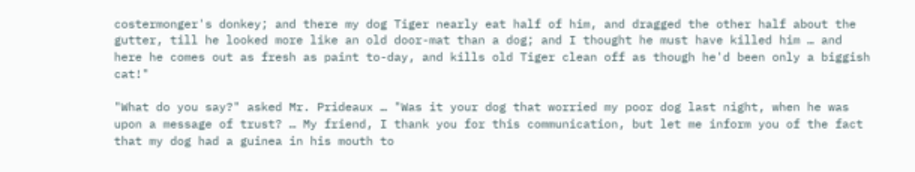costermonger's donkey; and there my dog Tiger nearly eat half of him, and dragged the other half about the gutter, till he looked more like an old door-mat than a dog; and I thought he must have killed him … and here he comes out as fresh as paint to-day, and kills old Tiger clean off as though he'd been only a biggish cat!"

"What do you say?" asked Mr. Prideaux … "Was it your dog that worried my poor dog last night, when he was upon a message of trust? … My friend, I thank you for this communication, but let me inform you of the fact that my dog had a guinea in his mouth to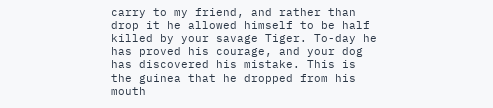carry to my friend, and rather than drop it he allowed himself to be half killed by your savage Tiger. To-day he has proved his courage, and your dog has discovered his mistake. This is the guinea that he dropped from his mouth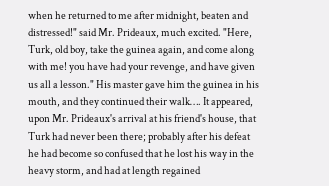when he returned to me after midnight, beaten and distressed!" said Mr. Prideaux, much excited. "Here, Turk, old boy, take the guinea again, and come along with me! you have had your revenge, and have given us all a lesson." His master gave him the guinea in his mouth, and they continued their walk…. It appeared, upon Mr. Prideaux's arrival at his friend's house, that Turk had never been there; probably after his defeat he had become so confused that he lost his way in the heavy storm, and had at length regained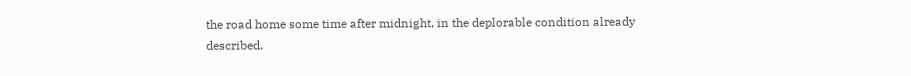the road home some time after midnight, in the deplorable condition already described.